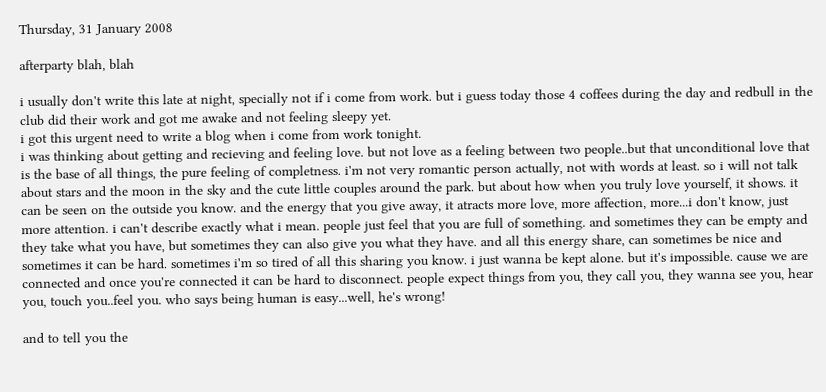Thursday, 31 January 2008

afterparty blah, blah

i usually don't write this late at night, specially not if i come from work. but i guess today those 4 coffees during the day and redbull in the club did their work and got me awake and not feeling sleepy yet.
i got this urgent need to write a blog when i come from work tonight.
i was thinking about getting and recieving and feeling love. but not love as a feeling between two people..but that unconditional love that is the base of all things, the pure feeling of completness. i'm not very romantic person actually, not with words at least. so i will not talk about stars and the moon in the sky and the cute little couples around the park. but about how when you truly love yourself, it shows. it can be seen on the outside you know. and the energy that you give away, it atracts more love, more affection, more...i don't know, just more attention. i can't describe exactly what i mean. people just feel that you are full of something. and sometimes they can be empty and they take what you have, but sometimes they can also give you what they have. and all this energy share, can sometimes be nice and sometimes it can be hard. sometimes i'm so tired of all this sharing you know. i just wanna be kept alone. but it's impossible. cause we are connected and once you're connected it can be hard to disconnect. people expect things from you, they call you, they wanna see you, hear you, touch you..feel you. who says being human is easy...well, he's wrong!

and to tell you the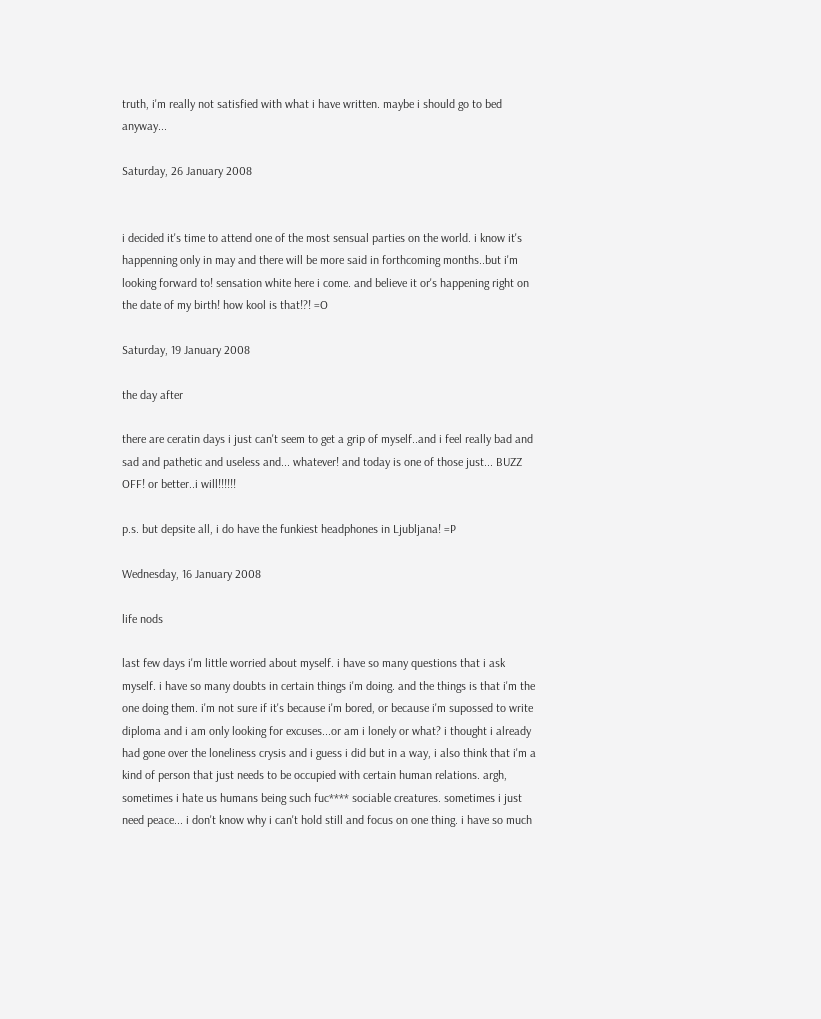truth, i'm really not satisfied with what i have written. maybe i should go to bed anyway...

Saturday, 26 January 2008


i decided it's time to attend one of the most sensual parties on the world. i know it's happenning only in may and there will be more said in forthcoming months..but i'm looking forward to! sensation white here i come. and believe it or's happening right on the date of my birth! how kool is that!?! =O

Saturday, 19 January 2008

the day after

there are ceratin days i just can't seem to get a grip of myself..and i feel really bad and sad and pathetic and useless and... whatever! and today is one of those just... BUZZ OFF! or better..i will!!!!!!

p.s. but depsite all, i do have the funkiest headphones in Ljubljana! =P

Wednesday, 16 January 2008

life nods

last few days i'm little worried about myself. i have so many questions that i ask myself. i have so many doubts in certain things i'm doing. and the things is that i'm the one doing them. i'm not sure if it's because i'm bored, or because i'm supossed to write diploma and i am only looking for excuses...or am i lonely or what? i thought i already had gone over the loneliness crysis and i guess i did but in a way, i also think that i'm a kind of person that just needs to be occupied with certain human relations. argh, sometimes i hate us humans being such fuc**** sociable creatures. sometimes i just need peace... i don't know why i can't hold still and focus on one thing. i have so much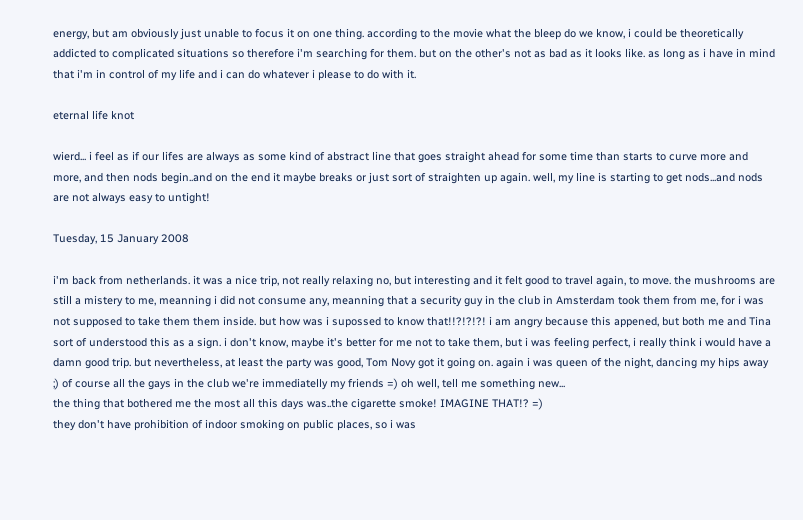energy, but am obviously just unable to focus it on one thing. according to the movie what the bleep do we know, i could be theoretically addicted to complicated situations so therefore i'm searching for them. but on the other's not as bad as it looks like. as long as i have in mind that i'm in control of my life and i can do whatever i please to do with it.

eternal life knot

wierd... i feel as if our lifes are always as some kind of abstract line that goes straight ahead for some time than starts to curve more and more, and then nods begin..and on the end it maybe breaks or just sort of straighten up again. well, my line is starting to get nods...and nods are not always easy to untight!

Tuesday, 15 January 2008

i'm back from netherlands. it was a nice trip, not really relaxing no, but interesting and it felt good to travel again, to move. the mushrooms are still a mistery to me, meanning i did not consume any, meanning that a security guy in the club in Amsterdam took them from me, for i was not supposed to take them them inside. but how was i supossed to know that!!?!?!?! i am angry because this appened, but both me and Tina sort of understood this as a sign. i don't know, maybe it's better for me not to take them, but i was feeling perfect, i really think i would have a damn good trip. but nevertheless, at least the party was good, Tom Novy got it going on. again i was queen of the night, dancing my hips away ;) of course all the gays in the club we're immediatelly my friends =) oh well, tell me something new...
the thing that bothered me the most all this days was..the cigarette smoke! IMAGINE THAT!? =)
they don't have prohibition of indoor smoking on public places, so i was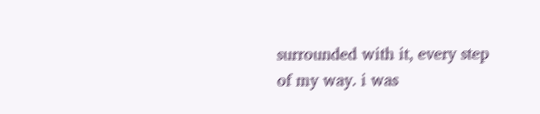surrounded with it, every step of my way. i was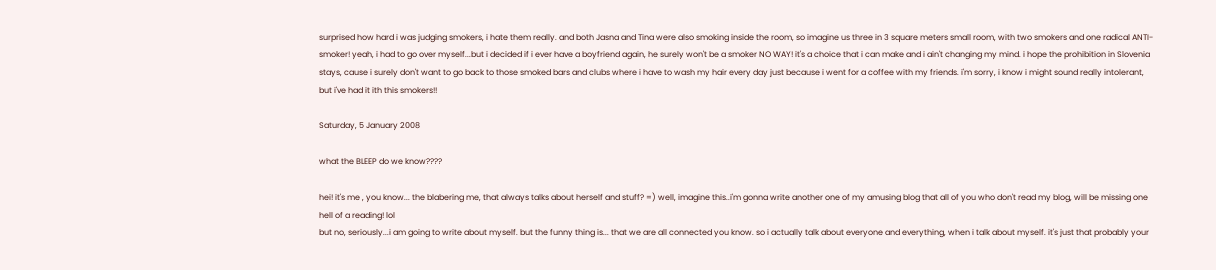surprised how hard i was judging smokers, i hate them really. and both Jasna and Tina were also smoking inside the room, so imagine us three in 3 square meters small room, with two smokers and one radical ANTI-smoker! yeah, i had to go over myself...but i decided if i ever have a boyfriend again, he surely won't be a smoker NO WAY! it's a choice that i can make and i ain't changing my mind. i hope the prohibition in Slovenia stays, cause i surely don't want to go back to those smoked bars and clubs where i have to wash my hair every day just because i went for a coffee with my friends. i'm sorry, i know i might sound really intolerant, but i've had it ith this smokers!!

Saturday, 5 January 2008

what the BLEEP do we know????

hei! it's me , you know... the blabering me, that always talks about herself and stuff? =) well, imagine this..i'm gonna write another one of my amusing blog that all of you who don't read my blog, will be missing one hell of a reading! lol
but no, seriously...i am going to write about myself. but the funny thing is... that we are all connected you know. so i actually talk about everyone and everything, when i talk about myself. it's just that probably your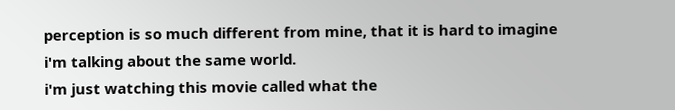perception is so much different from mine, that it is hard to imagine i'm talking about the same world.
i'm just watching this movie called what the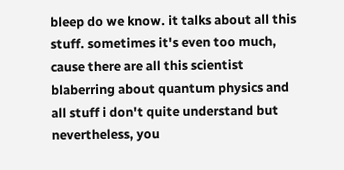bleep do we know. it talks about all this stuff. sometimes it's even too much, cause there are all this scientist blaberring about quantum physics and all stuff i don't quite understand but nevertheless, you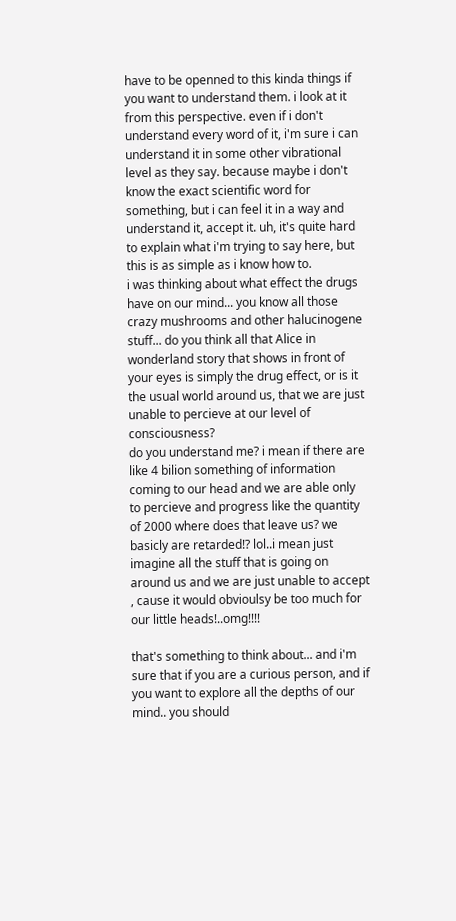have to be openned to this kinda things if you want to understand them. i look at it from this perspective. even if i don't understand every word of it, i'm sure i can understand it in some other vibrational level as they say. because maybe i don't know the exact scientific word for something, but i can feel it in a way and understand it, accept it. uh, it's quite hard to explain what i'm trying to say here, but this is as simple as i know how to.
i was thinking about what effect the drugs have on our mind... you know all those crazy mushrooms and other halucinogene stuff... do you think all that Alice in wonderland story that shows in front of your eyes is simply the drug effect, or is it the usual world around us, that we are just unable to percieve at our level of consciousness?
do you understand me? i mean if there are like 4 bilion something of information coming to our head and we are able only to percieve and progress like the quantity of 2000 where does that leave us? we basicly are retarded!? lol..i mean just imagine all the stuff that is going on around us and we are just unable to accept , cause it would obvioulsy be too much for our little heads!..omg!!!!

that's something to think about... and i'm sure that if you are a curious person, and if you want to explore all the depths of our mind.. you should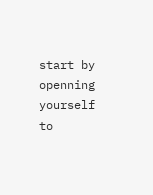start by openning yourself to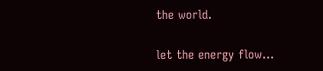the world.

let the energy flow...